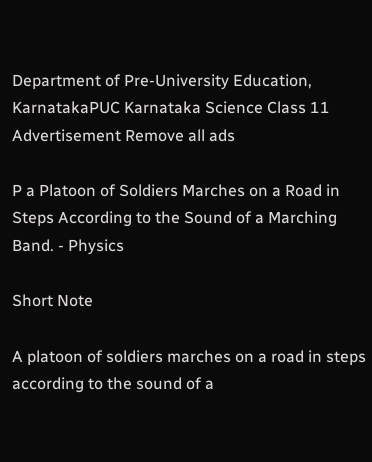Department of Pre-University Education, KarnatakaPUC Karnataka Science Class 11
Advertisement Remove all ads

P a Platoon of Soldiers Marches on a Road in Steps According to the Sound of a Marching Band. - Physics

Short Note

A platoon of soldiers marches on a road in steps according to the sound of a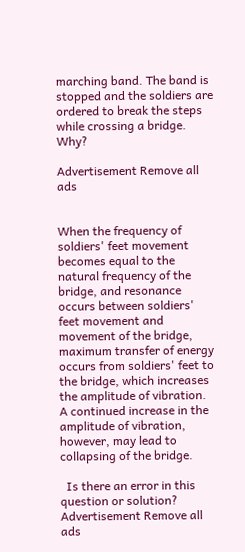marching band. The band is stopped and the soldiers are ordered to break the steps while crossing a bridge. Why?

Advertisement Remove all ads


When the frequency of soldiers' feet movement becomes equal to the natural frequency of the bridge, and resonance occurs between soldiers' feet movement and movement of the bridge, maximum transfer of energy occurs from soldiers' feet to the bridge, which increases the amplitude of vibration. A continued increase in the amplitude of vibration, however, may lead to collapsing of the bridge.

  Is there an error in this question or solution?
Advertisement Remove all ads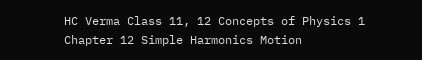HC Verma Class 11, 12 Concepts of Physics 1
Chapter 12 Simple Harmonics Motion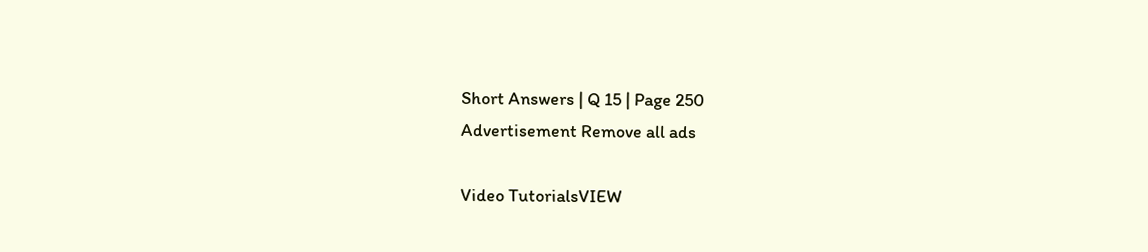Short Answers | Q 15 | Page 250
Advertisement Remove all ads

Video TutorialsVIEW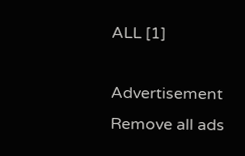ALL [1]

Advertisement Remove all ads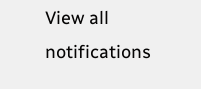View all notifications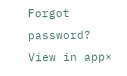Forgot password?
View in app×